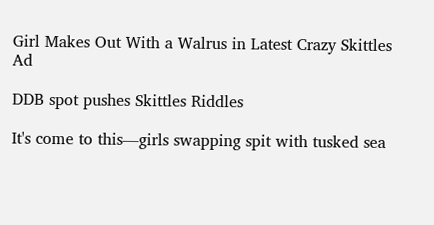Girl Makes Out With a Walrus in Latest Crazy Skittles Ad

DDB spot pushes Skittles Riddles

It's come to this—girls swapping spit with tusked sea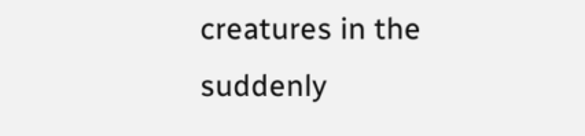creatures in the suddenly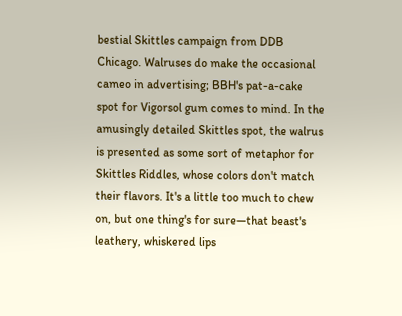bestial Skittles campaign from DDB Chicago. Walruses do make the occasional cameo in advertising; BBH's pat-a-cake spot for Vigorsol gum comes to mind. In the amusingly detailed Skittles spot, the walrus is presented as some sort of metaphor for Skittles Riddles, whose colors don't match their flavors. It's a little too much to chew on, but one thing's for sure—that beast's leathery, whiskered lips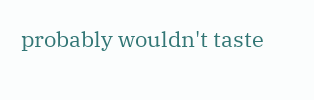probably wouldn't taste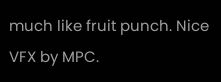much like fruit punch. Nice VFX by MPC.